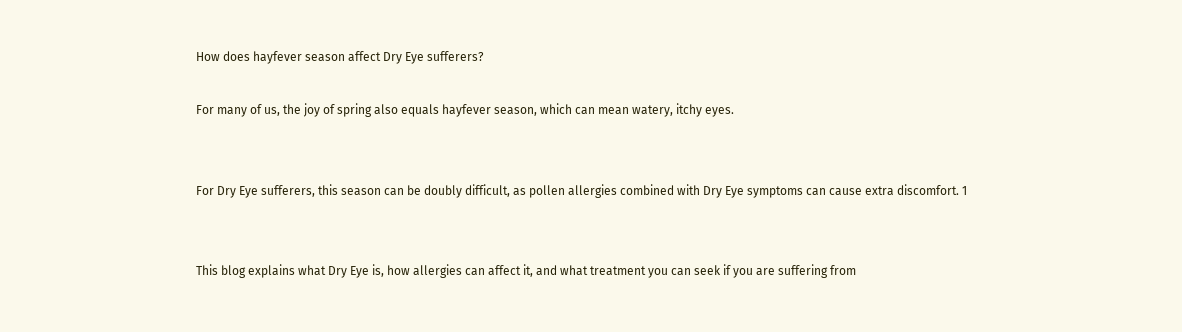How does hayfever season affect Dry Eye sufferers?

For many of us, the joy of spring also equals hayfever season, which can mean watery, itchy eyes.


For Dry Eye sufferers, this season can be doubly difficult, as pollen allergies combined with Dry Eye symptoms can cause extra discomfort. 1


This blog explains what Dry Eye is, how allergies can affect it, and what treatment you can seek if you are suffering from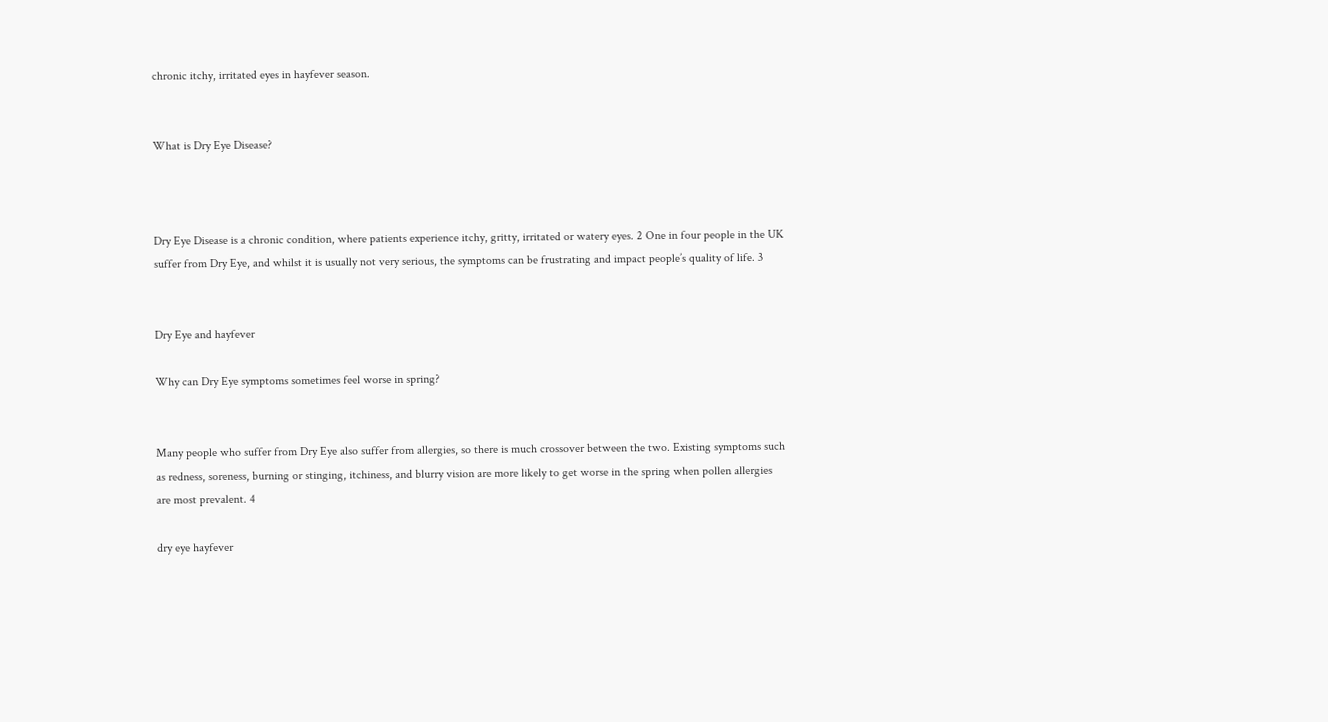chronic itchy, irritated eyes in hayfever season.


What is Dry Eye Disease?



Dry Eye Disease is a chronic condition, where patients experience itchy, gritty, irritated or watery eyes. 2 One in four people in the UK suffer from Dry Eye, and whilst it is usually not very serious, the symptoms can be frustrating and impact people’s quality of life. 3


Dry Eye and hayfever

Why can Dry Eye symptoms sometimes feel worse in spring?


Many people who suffer from Dry Eye also suffer from allergies, so there is much crossover between the two. Existing symptoms such as redness, soreness, burning or stinging, itchiness, and blurry vision are more likely to get worse in the spring when pollen allergies are most prevalent. 4

dry eye hayfever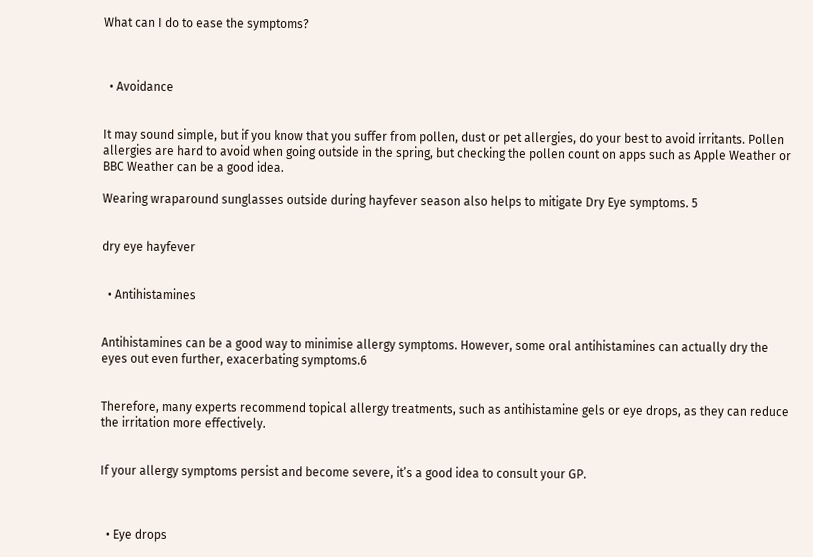What can I do to ease the symptoms?



  • Avoidance


It may sound simple, but if you know that you suffer from pollen, dust or pet allergies, do your best to avoid irritants. Pollen allergies are hard to avoid when going outside in the spring, but checking the pollen count on apps such as Apple Weather or BBC Weather can be a good idea.

Wearing wraparound sunglasses outside during hayfever season also helps to mitigate Dry Eye symptoms. 5


dry eye hayfever


  • Antihistamines


Antihistamines can be a good way to minimise allergy symptoms. However, some oral antihistamines can actually dry the eyes out even further, exacerbating symptoms.6


Therefore, many experts recommend topical allergy treatments, such as antihistamine gels or eye drops, as they can reduce the irritation more effectively.


If your allergy symptoms persist and become severe, it’s a good idea to consult your GP.



  • Eye drops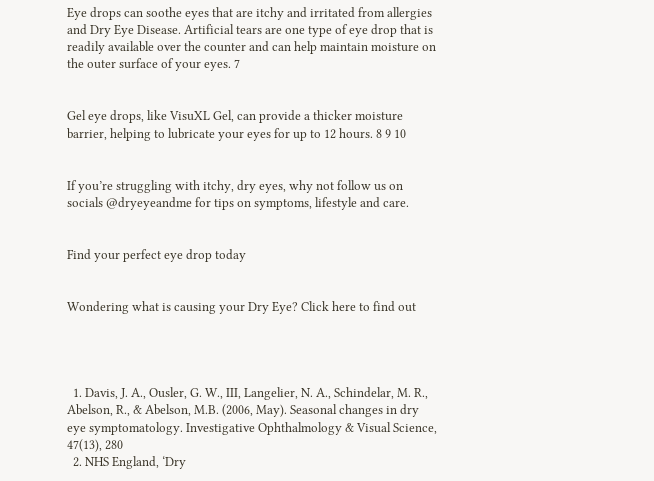Eye drops can soothe eyes that are itchy and irritated from allergies and Dry Eye Disease. Artificial tears are one type of eye drop that is readily available over the counter and can help maintain moisture on the outer surface of your eyes. 7


Gel eye drops, like VisuXL Gel, can provide a thicker moisture barrier, helping to lubricate your eyes for up to 12 hours. 8 9 10


If you’re struggling with itchy, dry eyes, why not follow us on socials @dryeyeandme for tips on symptoms, lifestyle and care.


Find your perfect eye drop today


Wondering what is causing your Dry Eye? Click here to find out




  1. Davis, J. A., Ousler, G. W., III, Langelier, N. A., Schindelar, M. R., Abelson, R., & Abelson, M.B. (2006, May). Seasonal changes in dry eye symptomatology. Investigative Ophthalmology & Visual Science, 47(13), 280
  2. NHS England, ‘Dry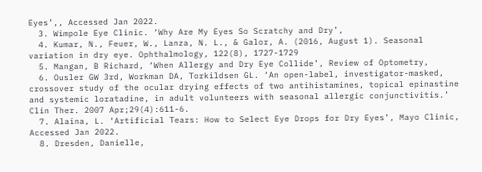Eyes’,, Accessed Jan 2022.
  3. Wimpole Eye Clinic. ‘Why Are My Eyes So Scratchy and Dry’,
  4. Kumar, N., Feuer, W., Lanza, N. L., & Galor, A. (2016, August 1). Seasonal variation in dry eye. Ophthalmology, 122(8), 1727-1729
  5. Mangan, B Richard, ‘When Allergy and Dry Eye Collide’, Review of Optometry,
  6. Ousler GW 3rd, Workman DA, Torkildsen GL. ‘An open-label, investigator-masked, crossover study of the ocular drying effects of two antihistamines, topical epinastine and systemic loratadine, in adult volunteers with seasonal allergic conjunctivitis.’ Clin Ther. 2007 Apr;29(4):611-6.
  7. Alaina, L. ‘Artificial Tears: How to Select Eye Drops for Dry Eyes’, Mayo Clinic, Accessed Jan 2022.
  8. Dresden, Danielle,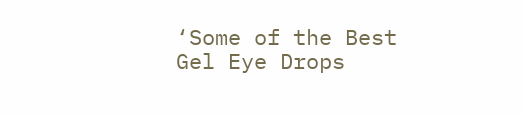‘Some of the Best Gel Eye Drops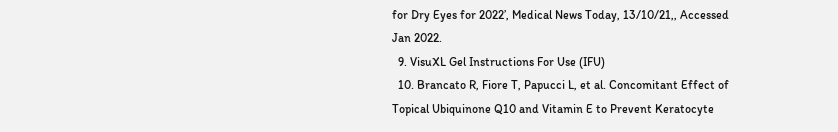for Dry Eyes for 2022’, Medical News Today, 13/10/21,, Accessed Jan 2022.
  9. VisuXL Gel Instructions For Use (IFU)
  10. Brancato R, Fiore T, Papucci L, et al. Concomitant Effect of Topical Ubiquinone Q10 and Vitamin E to Prevent Keratocyte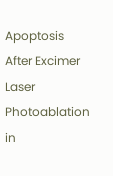Apoptosis After Excimer Laser Photoablation in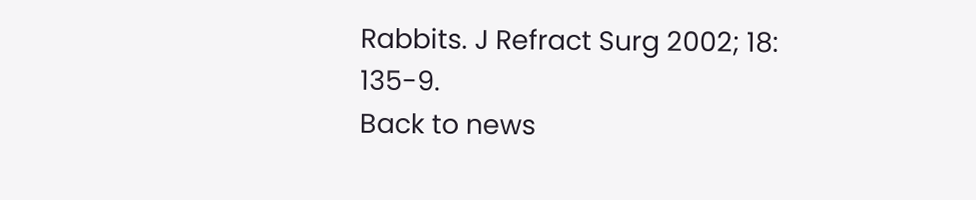Rabbits. J Refract Surg 2002; 18: 135-9.
Back to news